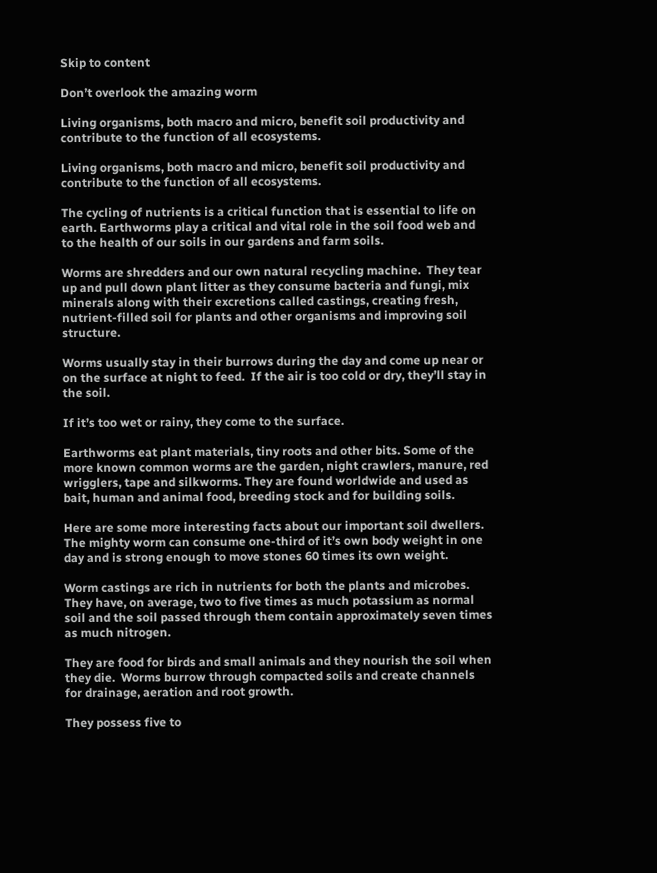Skip to content

Don’t overlook the amazing worm

Living organisms, both macro and micro, benefit soil productivity and contribute to the function of all ecosystems.

Living organisms, both macro and micro, benefit soil productivity and contribute to the function of all ecosystems.

The cycling of nutrients is a critical function that is essential to life on earth. Earthworms play a critical and vital role in the soil food web and to the health of our soils in our gardens and farm soils.

Worms are shredders and our own natural recycling machine.  They tear up and pull down plant litter as they consume bacteria and fungi, mix minerals along with their excretions called castings, creating fresh, nutrient-filled soil for plants and other organisms and improving soil structure.

Worms usually stay in their burrows during the day and come up near or on the surface at night to feed.  If the air is too cold or dry, they’ll stay in the soil.

If it’s too wet or rainy, they come to the surface.

Earthworms eat plant materials, tiny roots and other bits. Some of the more known common worms are the garden, night crawlers, manure, red wrigglers, tape and silkworms. They are found worldwide and used as bait, human and animal food, breeding stock and for building soils.

Here are some more interesting facts about our important soil dwellers.  The mighty worm can consume one-third of it’s own body weight in one day and is strong enough to move stones 60 times its own weight.

Worm castings are rich in nutrients for both the plants and microbes.  They have, on average, two to five times as much potassium as normal soil and the soil passed through them contain approximately seven times as much nitrogen.

They are food for birds and small animals and they nourish the soil when they die.  Worms burrow through compacted soils and create channels for drainage, aeration and root growth.

They possess five to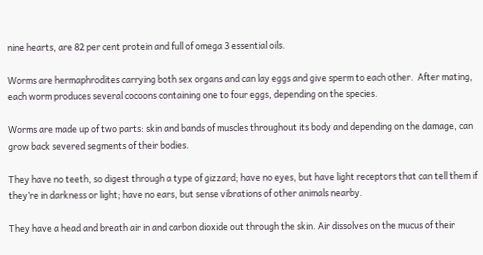nine hearts, are 82 per cent protein and full of omega 3 essential oils.

Worms are hermaphrodites carrying both sex organs and can lay eggs and give sperm to each other.  After mating, each worm produces several cocoons containing one to four eggs, depending on the species.

Worms are made up of two parts: skin and bands of muscles throughout its body and depending on the damage, can grow back severed segments of their bodies.

They have no teeth, so digest through a type of gizzard; have no eyes, but have light receptors that can tell them if they’re in darkness or light; have no ears, but sense vibrations of other animals nearby.

They have a head and breath air in and carbon dioxide out through the skin. Air dissolves on the mucus of their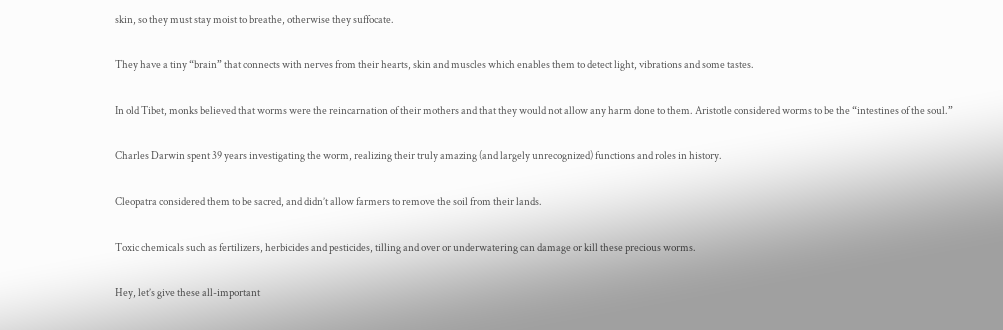skin, so they must stay moist to breathe, otherwise they suffocate.

They have a tiny “brain” that connects with nerves from their hearts, skin and muscles which enables them to detect light, vibrations and some tastes.

In old Tibet, monks believed that worms were the reincarnation of their mothers and that they would not allow any harm done to them. Aristotle considered worms to be the “intestines of the soul.”

Charles Darwin spent 39 years investigating the worm, realizing their truly amazing (and largely unrecognized) functions and roles in history.

Cleopatra considered them to be sacred, and didn’t allow farmers to remove the soil from their lands.

Toxic chemicals such as fertilizers, herbicides and pesticides, tilling and over or underwatering can damage or kill these precious worms.

Hey, let’s give these all-important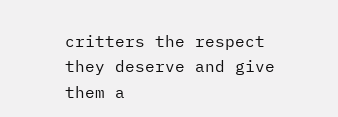critters the respect they deserve and give them a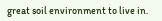great soil environment to live in.